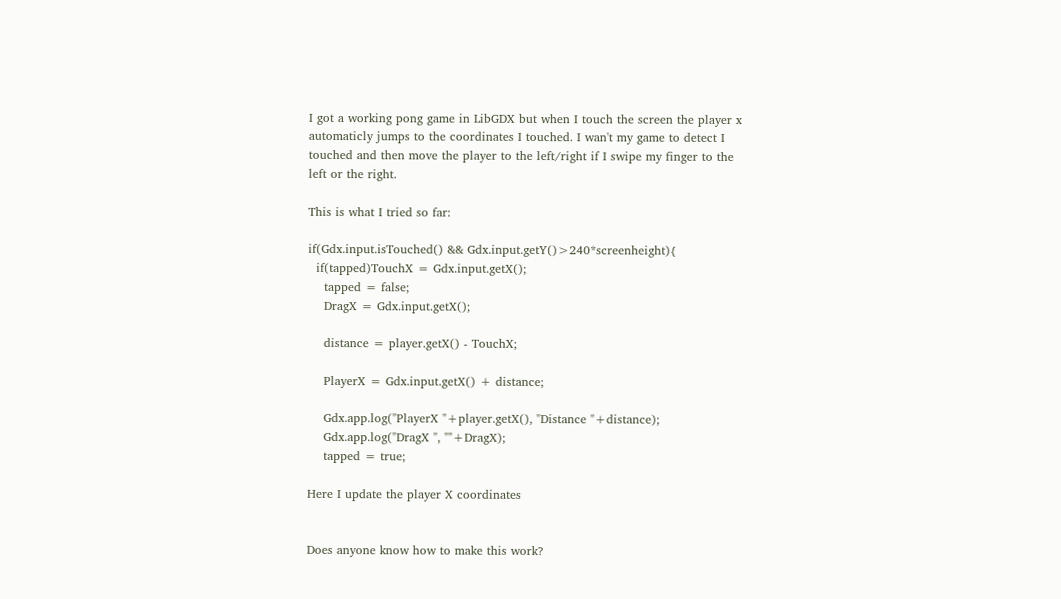I got a working pong game in LibGDX but when I touch the screen the player x automaticly jumps to the coordinates I touched. I wan't my game to detect I touched and then move the player to the left/right if I swipe my finger to the left or the right.

This is what I tried so far:

if(Gdx.input.isTouched() && Gdx.input.getY()>240*screenheight){
  if(tapped)TouchX = Gdx.input.getX();
    tapped = false;
    DragX = Gdx.input.getX();

    distance = player.getX() - TouchX;

    PlayerX = Gdx.input.getX() + distance;

    Gdx.app.log("PlayerX "+player.getX(), "Distance "+distance);
    Gdx.app.log("DragX ", ""+DragX);
    tapped = true;

Here I update the player X coordinates


Does anyone know how to make this work?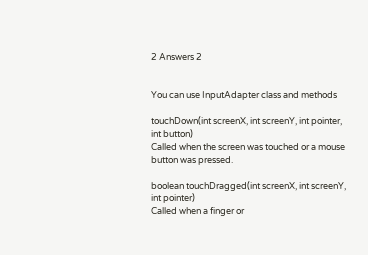2 Answers 2


You can use InputAdapter class and methods

touchDown(int screenX, int screenY, int pointer, int button)
Called when the screen was touched or a mouse button was pressed.

boolean touchDragged(int screenX, int screenY, int pointer)
Called when a finger or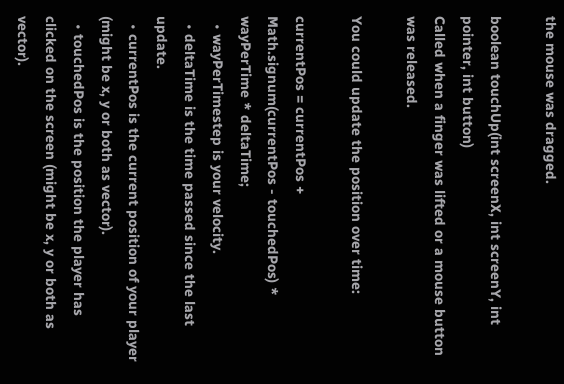the mouse was dragged.

boolean touchUp(int screenX, int screenY, int pointer, int button)
Called when a finger was lifted or a mouse button was released.

You could update the position over time:

currentPos = currentPos + Math.signum(currentPos - touchedPos) * wayPerTime * deltaTime;
  • wayPerTimestep is your velocity.
  • deltaTime is the time passed since the last update.
  • currentPos is the current position of your player (might be x, y or both as vector).
  • touchedPos is the position the player has clicked on the screen (might be x, y or both as vector).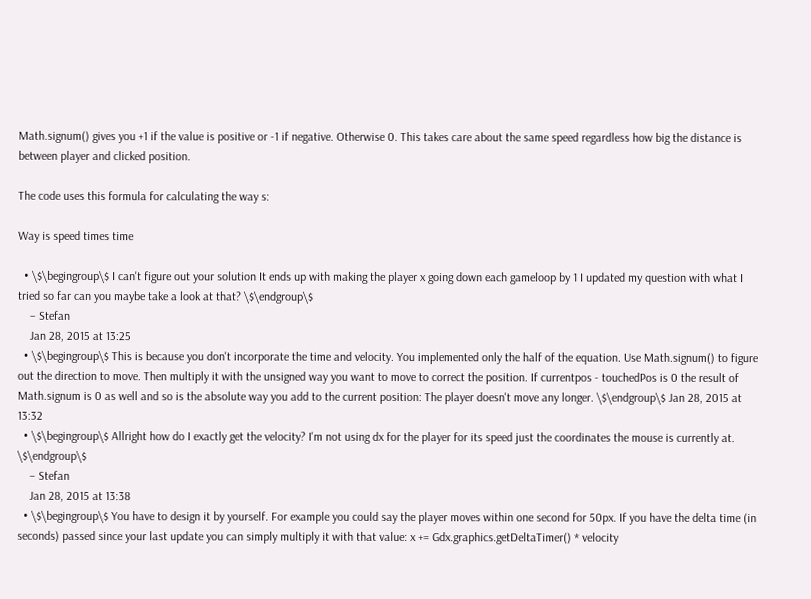Math.signum() gives you +1 if the value is positive or -1 if negative. Otherwise 0. This takes care about the same speed regardless how big the distance is between player and clicked position.

The code uses this formula for calculating the way s:

Way is speed times time

  • \$\begingroup\$ I can't figure out your solution It ends up with making the player x going down each gameloop by 1 I updated my question with what I tried so far can you maybe take a look at that? \$\endgroup\$
    – Stefan
    Jan 28, 2015 at 13:25
  • \$\begingroup\$ This is because you don't incorporate the time and velocity. You implemented only the half of the equation. Use Math.signum() to figure out the direction to move. Then multiply it with the unsigned way you want to move to correct the position. If currentpos - touchedPos is 0 the result of Math.signum is 0 as well and so is the absolute way you add to the current position: The player doesn't move any longer. \$\endgroup\$ Jan 28, 2015 at 13:32
  • \$\begingroup\$ Allright how do I exactly get the velocity? I'm not using dx for the player for its speed just the coordinates the mouse is currently at. \$\endgroup\$
    – Stefan
    Jan 28, 2015 at 13:38
  • \$\begingroup\$ You have to design it by yourself. For example you could say the player moves within one second for 50px. If you have the delta time (in seconds) passed since your last update you can simply multiply it with that value: x += Gdx.graphics.getDeltaTimer() * velocity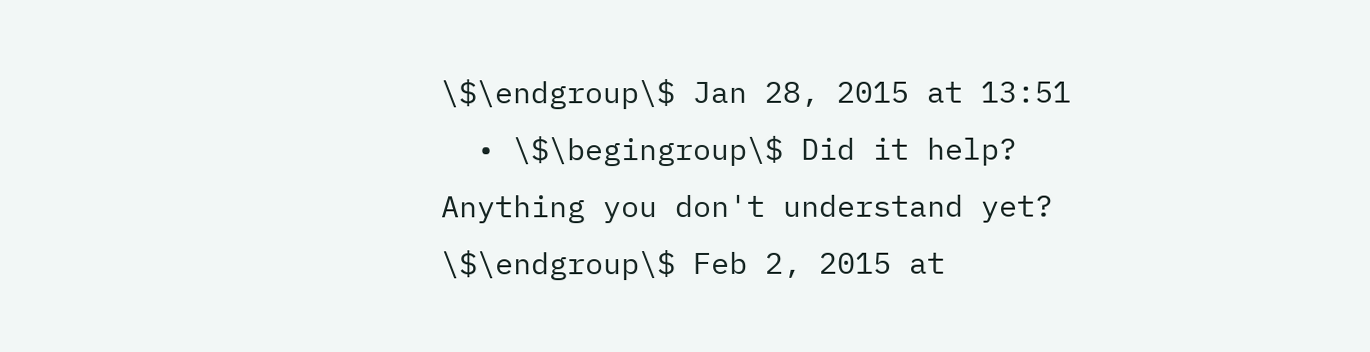\$\endgroup\$ Jan 28, 2015 at 13:51
  • \$\begingroup\$ Did it help? Anything you don't understand yet? \$\endgroup\$ Feb 2, 2015 at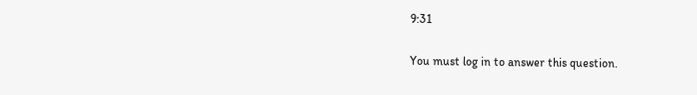9:31

You must log in to answer this question.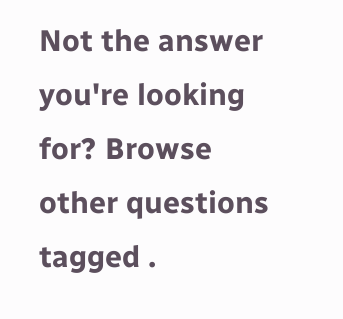Not the answer you're looking for? Browse other questions tagged .